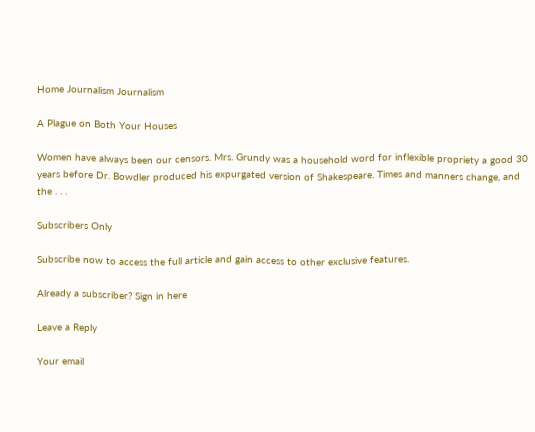Home Journalism Journalism

A Plague on Both Your Houses

Women have always been our censors. Mrs. Grundy was a household word for inflexible propriety a good 30 years before Dr. Bowdler produced his expurgated version of Shakespeare. Times and manners change, and the . . .

Subscribers Only

Subscribe now to access the full article and gain access to other exclusive features.

Already a subscriber? Sign in here

Leave a Reply

Your email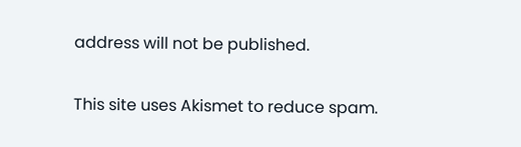address will not be published.

This site uses Akismet to reduce spam.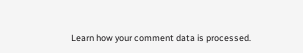Learn how your comment data is processed.